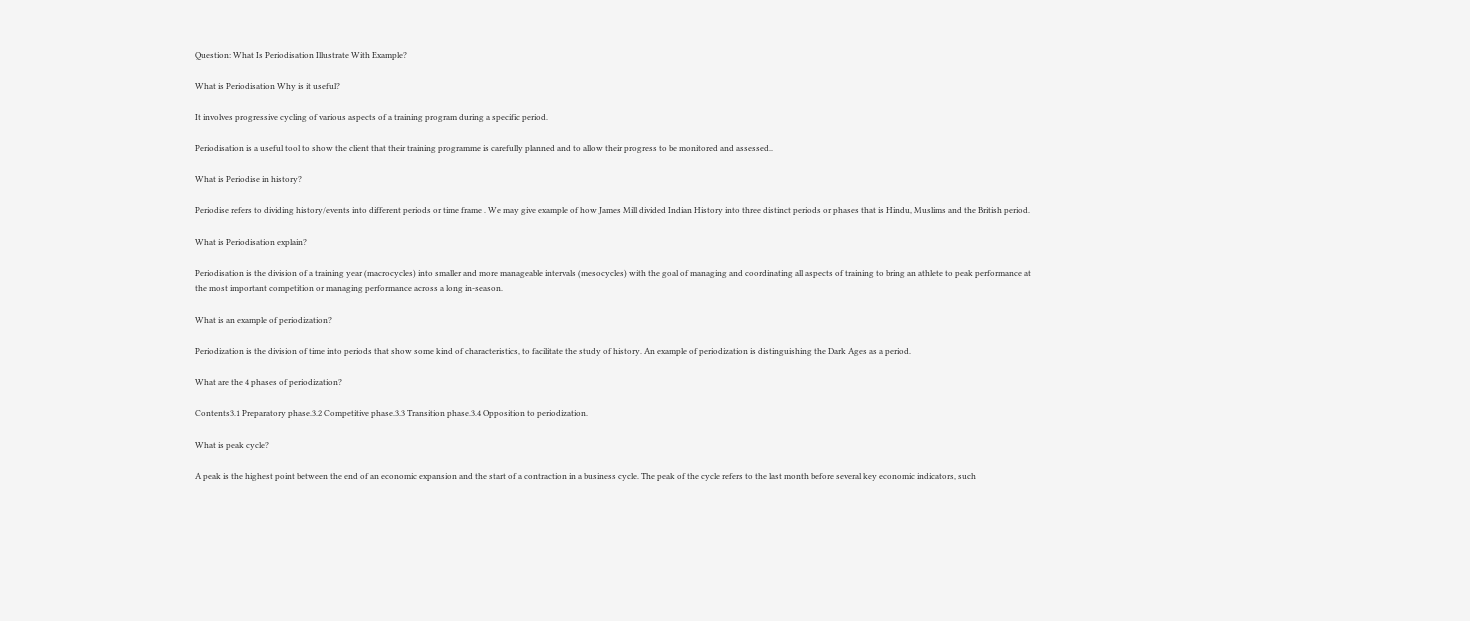Question: What Is Periodisation Illustrate With Example?

What is Periodisation Why is it useful?

It involves progressive cycling of various aspects of a training program during a specific period.

Periodisation is a useful tool to show the client that their training programme is carefully planned and to allow their progress to be monitored and assessed..

What is Periodise in history?

Periodise refers to dividing history/events into different periods or time frame . We may give example of how James Mill divided Indian History into three distinct periods or phases that is Hindu, Muslims and the British period.

What is Periodisation explain?

Periodisation is the division of a training year (macrocycles) into smaller and more manageable intervals (mesocycles) with the goal of managing and coordinating all aspects of training to bring an athlete to peak performance at the most important competition or managing performance across a long in-season.

What is an example of periodization?

Periodization is the division of time into periods that show some kind of characteristics, to facilitate the study of history. An example of periodization is distinguishing the Dark Ages as a period.

What are the 4 phases of periodization?

Contents3.1 Preparatory phase.3.2 Competitive phase.3.3 Transition phase.3.4 Opposition to periodization.

What is peak cycle?

A peak is the highest point between the end of an economic expansion and the start of a contraction in a business cycle. The peak of the cycle refers to the last month before several key economic indicators, such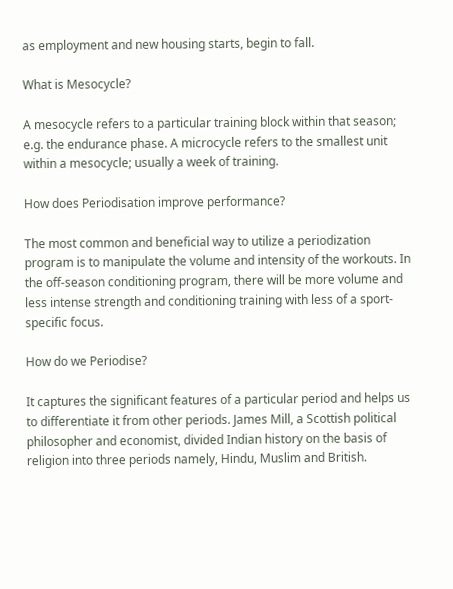as employment and new housing starts, begin to fall.

What is Mesocycle?

A mesocycle refers to a particular training block within that season; e.g. the endurance phase. A microcycle refers to the smallest unit within a mesocycle; usually a week of training.

How does Periodisation improve performance?

The most common and beneficial way to utilize a periodization program is to manipulate the volume and intensity of the workouts. In the off-season conditioning program, there will be more volume and less intense strength and conditioning training with less of a sport-specific focus.

How do we Periodise?

It captures the significant features of a particular period and helps us to differentiate it from other periods. James Mill, a Scottish political philosopher and economist, divided Indian history on the basis of religion into three periods namely, Hindu, Muslim and British.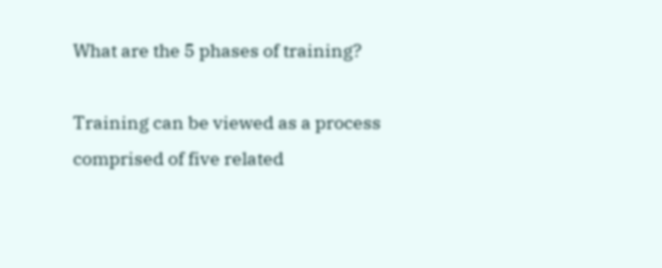What are the 5 phases of training?

Training can be viewed as a process comprised of five related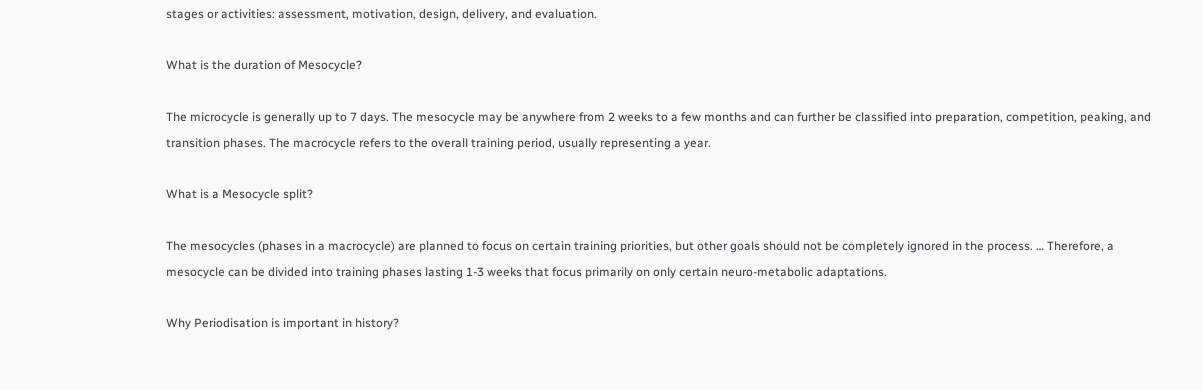stages or activities: assessment, motivation, design, delivery, and evaluation.

What is the duration of Mesocycle?

The microcycle is generally up to 7 days. The mesocycle may be anywhere from 2 weeks to a few months and can further be classified into preparation, competition, peaking, and transition phases. The macrocycle refers to the overall training period, usually representing a year.

What is a Mesocycle split?

The mesocycles (phases in a macrocycle) are planned to focus on certain training priorities, but other goals should not be completely ignored in the process. … Therefore, a mesocycle can be divided into training phases lasting 1-3 weeks that focus primarily on only certain neuro-metabolic adaptations.

Why Periodisation is important in history?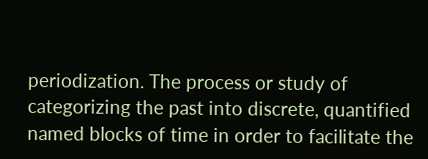periodization. The process or study of categorizing the past into discrete, quantified named blocks of time in order to facilitate the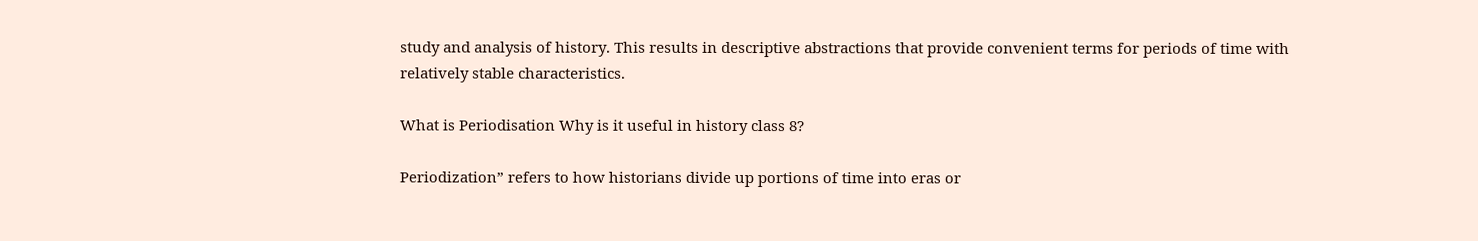study and analysis of history. This results in descriptive abstractions that provide convenient terms for periods of time with relatively stable characteristics.

What is Periodisation Why is it useful in history class 8?

Periodization” refers to how historians divide up portions of time into eras or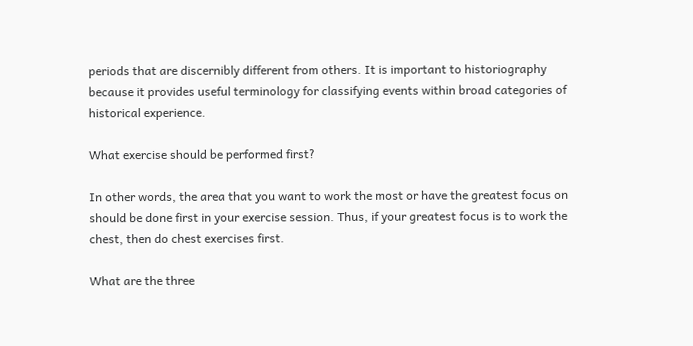periods that are discernibly different from others. It is important to historiography because it provides useful terminology for classifying events within broad categories of historical experience.

What exercise should be performed first?

In other words, the area that you want to work the most or have the greatest focus on should be done first in your exercise session. Thus, if your greatest focus is to work the chest, then do chest exercises first.

What are the three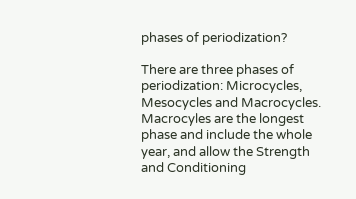phases of periodization?

There are three phases of periodization: Microcycles, Mesocycles and Macrocycles. Macrocyles are the longest phase and include the whole year, and allow the Strength and Conditioning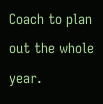Coach to plan out the whole year.